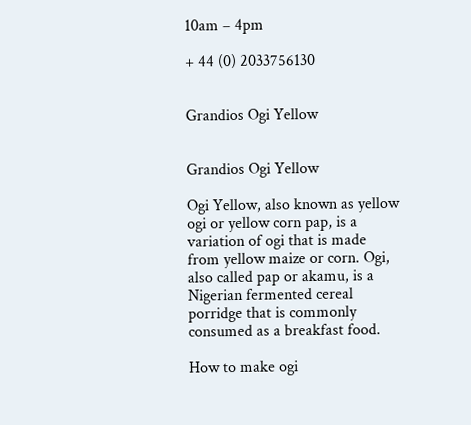10am – 4pm

+ 44 (0) 2033756130


Grandios Ogi Yellow


Grandios Ogi Yellow

Ogi Yellow, also known as yellow ogi or yellow corn pap, is a variation of ogi that is made from yellow maize or corn. Ogi, also called pap or akamu, is a Nigerian fermented cereal porridge that is commonly consumed as a breakfast food.

How to make ogi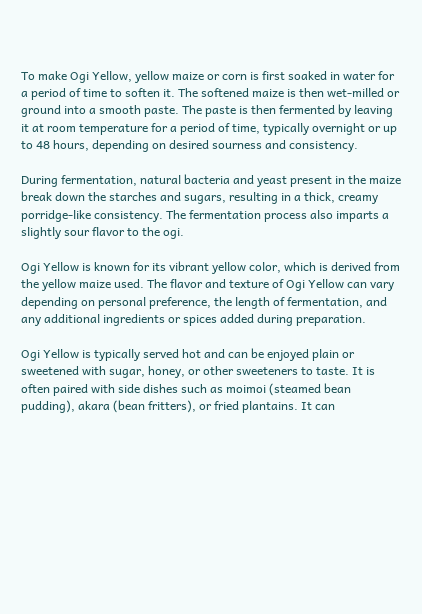To make Ogi Yellow, yellow maize or corn is first soaked in water for a period of time to soften it. The softened maize is then wet-milled or ground into a smooth paste. The paste is then fermented by leaving it at room temperature for a period of time, typically overnight or up to 48 hours, depending on desired sourness and consistency.

During fermentation, natural bacteria and yeast present in the maize break down the starches and sugars, resulting in a thick, creamy porridge-like consistency. The fermentation process also imparts a slightly sour flavor to the ogi.

Ogi Yellow is known for its vibrant yellow color, which is derived from the yellow maize used. The flavor and texture of Ogi Yellow can vary depending on personal preference, the length of fermentation, and any additional ingredients or spices added during preparation.

Ogi Yellow is typically served hot and can be enjoyed plain or sweetened with sugar, honey, or other sweeteners to taste. It is often paired with side dishes such as moimoi (steamed bean pudding), akara (bean fritters), or fried plantains. It can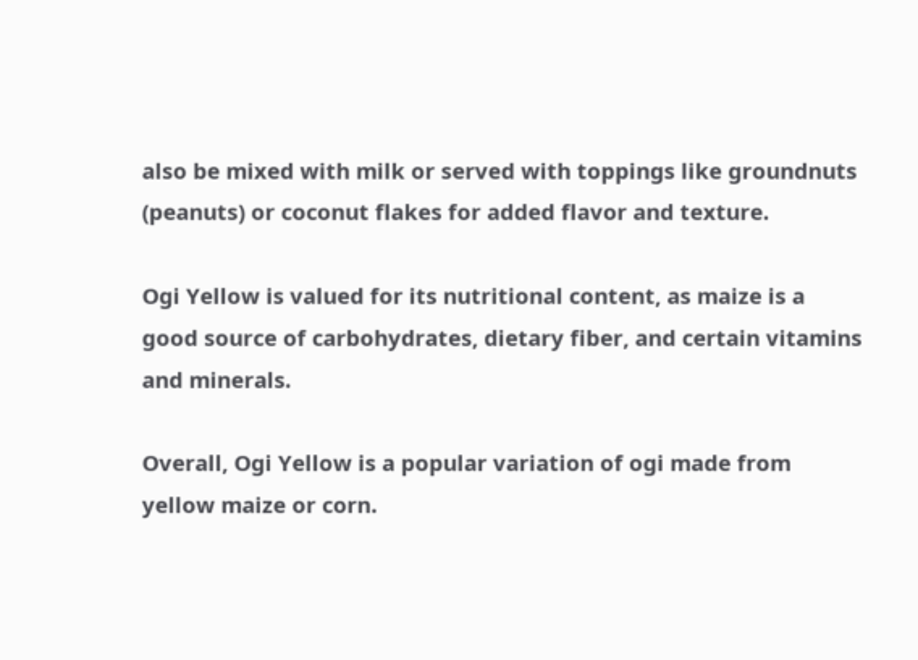also be mixed with milk or served with toppings like groundnuts (peanuts) or coconut flakes for added flavor and texture.

Ogi Yellow is valued for its nutritional content, as maize is a good source of carbohydrates, dietary fiber, and certain vitamins and minerals.

Overall, Ogi Yellow is a popular variation of ogi made from yellow maize or corn.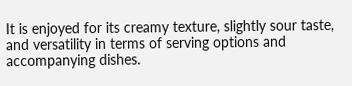It is enjoyed for its creamy texture, slightly sour taste, and versatility in terms of serving options and accompanying dishes.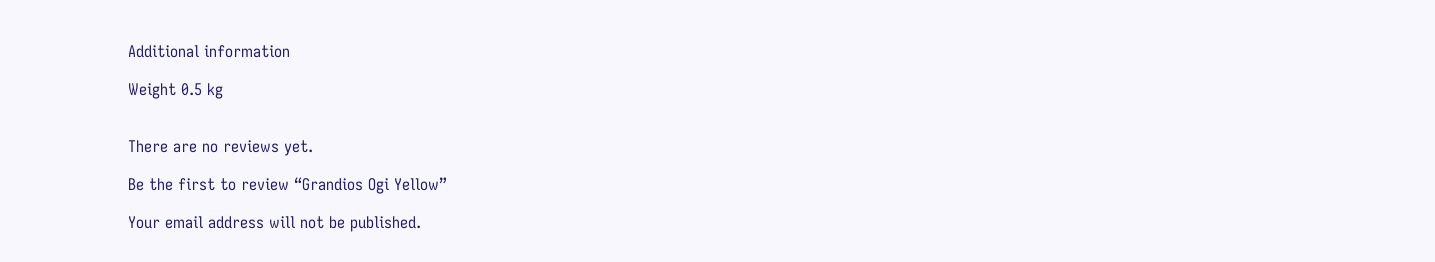Additional information

Weight 0.5 kg


There are no reviews yet.

Be the first to review “Grandios Ogi Yellow”

Your email address will not be published.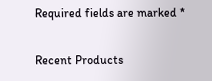Required fields are marked *

Recent Products